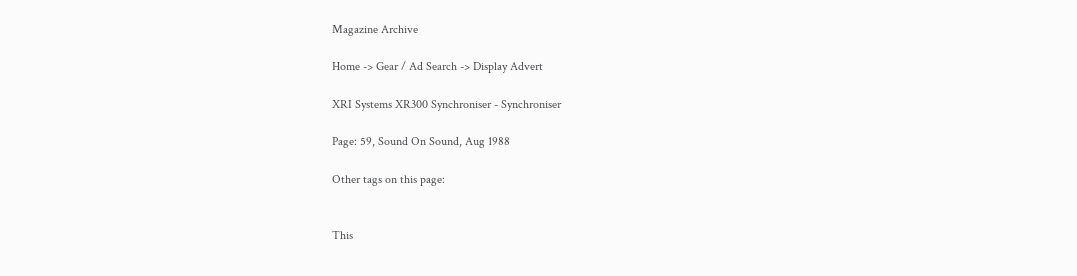Magazine Archive

Home -> Gear / Ad Search -> Display Advert

XRI Systems XR300 Synchroniser - Synchroniser

Page: 59, Sound On Sound, Aug 1988

Other tags on this page:


This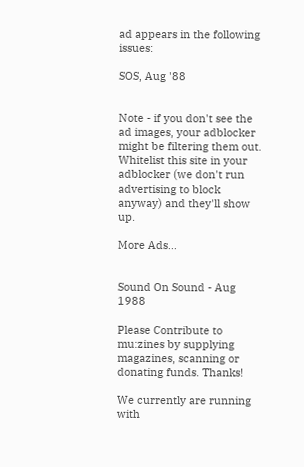ad appears in the following issues:

SOS, Aug '88


Note - if you don't see the ad images, your adblocker might be filtering them out.
Whitelist this site in your adblocker (we don't run advertising to block anyway) and they'll show up.

More Ads...


Sound On Sound - Aug 1988

Please Contribute to mu:zines by supplying magazines, scanning or donating funds. Thanks!

We currently are running with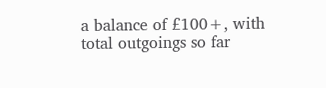a balance of £100+, with total outgoings so far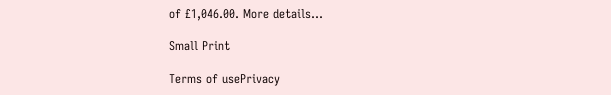of £1,046.00. More details...

Small Print

Terms of usePrivacy